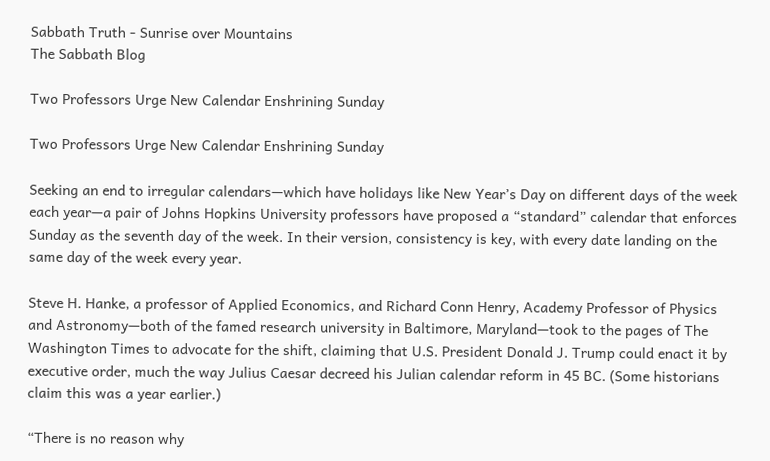Sabbath Truth - Sunrise over Mountains
The Sabbath Blog

Two Professors Urge New Calendar Enshrining Sunday

Two Professors Urge New Calendar Enshrining Sunday

Seeking an end to irregular calendars—which have holidays like New Year’s Day on different days of the week each year—a pair of Johns Hopkins University professors have proposed a “standard” calendar that enforces Sunday as the seventh day of the week. In their version, consistency is key, with every date landing on the same day of the week every year.

Steve H. Hanke, a professor of Applied Economics, and Richard Conn Henry, Academy Professor of Physics and Astronomy—both of the famed research university in Baltimore, Maryland—took to the pages of The Washington Times to advocate for the shift, claiming that U.S. President Donald J. Trump could enact it by executive order, much the way Julius Caesar decreed his Julian calendar reform in 45 BC. (Some historians claim this was a year earlier.)

“There is no reason why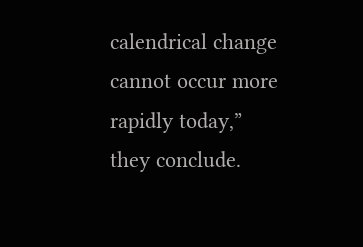calendrical change cannot occur more rapidly today,” they conclude.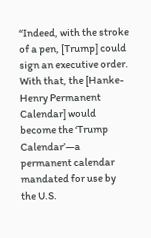“Indeed, with the stroke of a pen, [Trump] could sign an executive order. With that, the [Hanke-Henry Permanent Calendar] would become the ‘Trump Calendar’—a permanent calendar mandated for use by the U.S.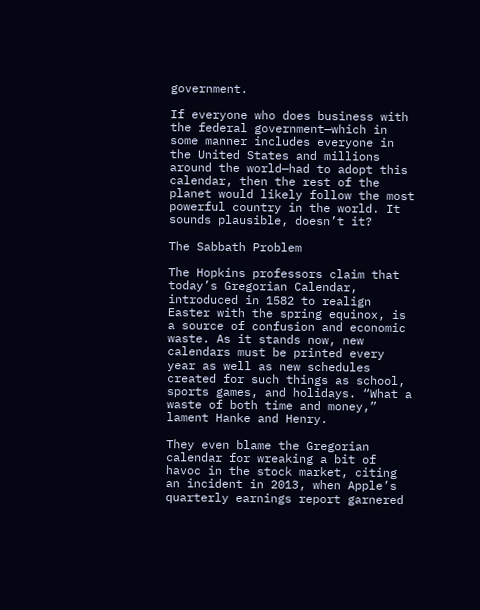government.

If everyone who does business with the federal government—which in some manner includes everyone in the United States and millions around the world—had to adopt this calendar, then the rest of the planet would likely follow the most powerful country in the world. It sounds plausible, doesn’t it?

The Sabbath Problem

The Hopkins professors claim that today’s Gregorian Calendar, introduced in 1582 to realign Easter with the spring equinox, is a source of confusion and economic waste. As it stands now, new calendars must be printed every year as well as new schedules created for such things as school, sports games, and holidays. “What a waste of both time and money,” lament Hanke and Henry.

They even blame the Gregorian calendar for wreaking a bit of havoc in the stock market, citing an incident in 2013, when Apple’s quarterly earnings report garnered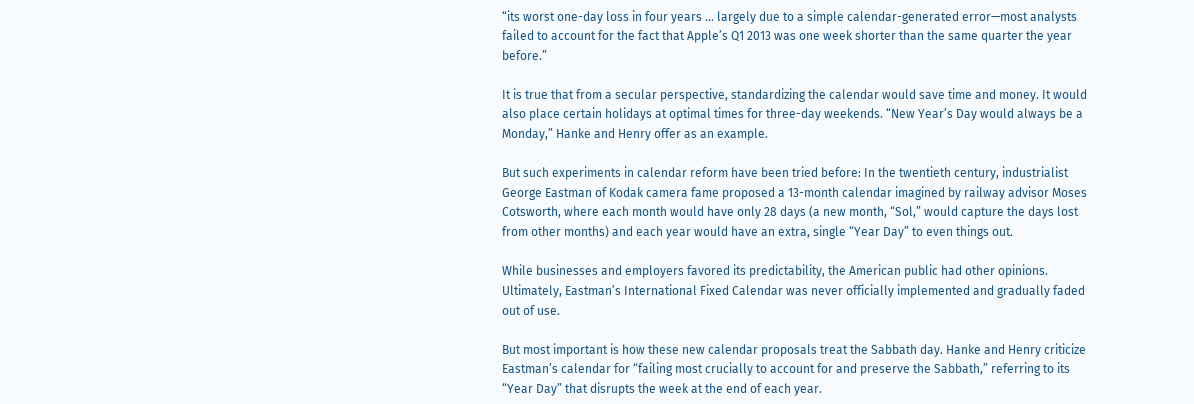“its worst one-day loss in four years … largely due to a simple calendar-generated error—most analysts failed to account for the fact that Apple’s Q1 2013 was one week shorter than the same quarter the year before.”

It is true that from a secular perspective, standardizing the calendar would save time and money. It would also place certain holidays at optimal times for three-day weekends. “New Year’s Day would always be a Monday,” Hanke and Henry offer as an example.

But such experiments in calendar reform have been tried before: In the twentieth century, industrialist George Eastman of Kodak camera fame proposed a 13-month calendar imagined by railway advisor Moses Cotsworth, where each month would have only 28 days (a new month, “Sol,” would capture the days lost from other months) and each year would have an extra, single “Year Day” to even things out.

While businesses and employers favored its predictability, the American public had other opinions. Ultimately, Eastman’s International Fixed Calendar was never officially implemented and gradually faded out of use.

But most important is how these new calendar proposals treat the Sabbath day. Hanke and Henry criticize Eastman’s calendar for “failing most crucially to account for and preserve the Sabbath,” referring to its “Year Day” that disrupts the week at the end of each year.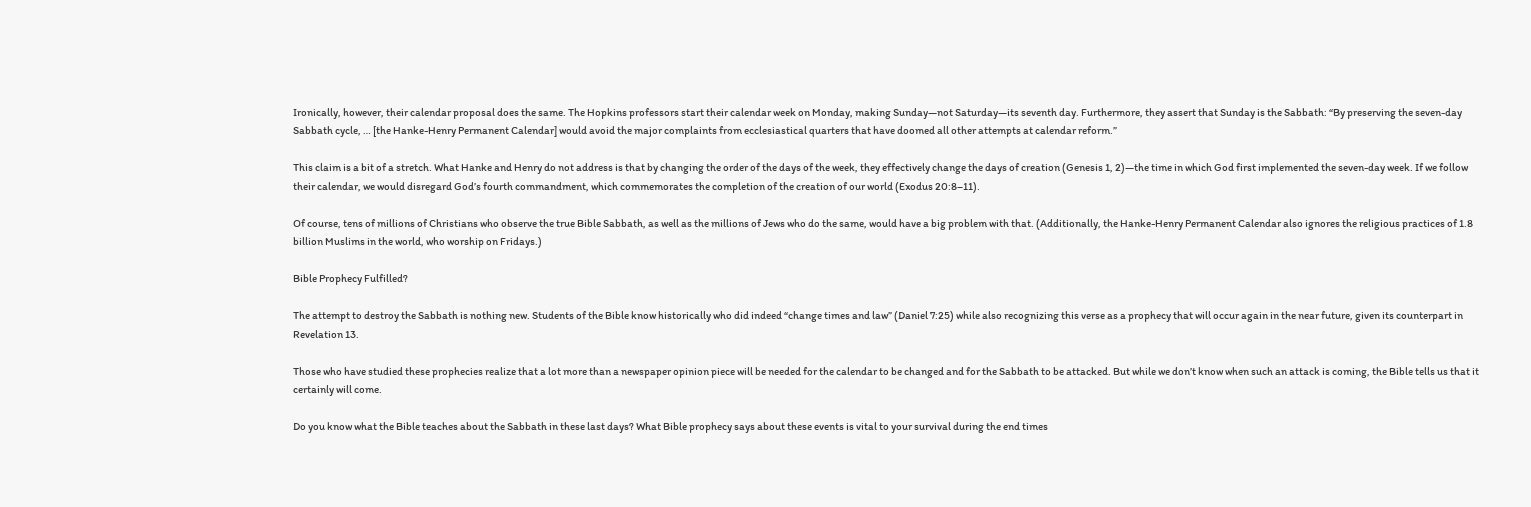Ironically, however, their calendar proposal does the same. The Hopkins professors start their calendar week on Monday, making Sunday—not Saturday—its seventh day. Furthermore, they assert that Sunday is the Sabbath: “By preserving the seven-day Sabbath cycle, … [the Hanke-Henry Permanent Calendar] would avoid the major complaints from ecclesiastical quarters that have doomed all other attempts at calendar reform.”

This claim is a bit of a stretch. What Hanke and Henry do not address is that by changing the order of the days of the week, they effectively change the days of creation (Genesis 1, 2)—the time in which God first implemented the seven-day week. If we follow their calendar, we would disregard God’s fourth commandment, which commemorates the completion of the creation of our world (Exodus 20:8–11).

Of course, tens of millions of Christians who observe the true Bible Sabbath, as well as the millions of Jews who do the same, would have a big problem with that. (Additionally, the Hanke-Henry Permanent Calendar also ignores the religious practices of 1.8 billion Muslims in the world, who worship on Fridays.)

Bible Prophecy Fulfilled?

The attempt to destroy the Sabbath is nothing new. Students of the Bible know historically who did indeed “change times and law” (Daniel 7:25) while also recognizing this verse as a prophecy that will occur again in the near future, given its counterpart in Revelation 13.

Those who have studied these prophecies realize that a lot more than a newspaper opinion piece will be needed for the calendar to be changed and for the Sabbath to be attacked. But while we don’t know when such an attack is coming, the Bible tells us that it certainly will come.

Do you know what the Bible teaches about the Sabbath in these last days? What Bible prophecy says about these events is vital to your survival during the end times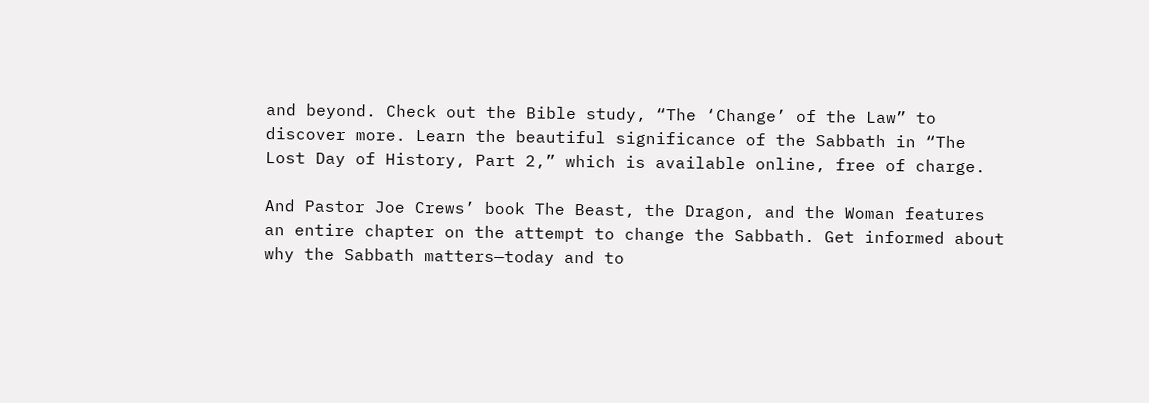and beyond. Check out the Bible study, “The ‘Change’ of the Law” to discover more. Learn the beautiful significance of the Sabbath in “The Lost Day of History, Part 2,” which is available online, free of charge.

And Pastor Joe Crews’ book The Beast, the Dragon, and the Woman features an entire chapter on the attempt to change the Sabbath. Get informed about why the Sabbath matters—today and to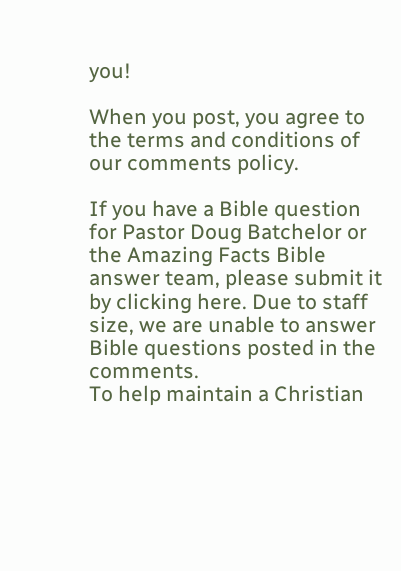you!

When you post, you agree to the terms and conditions of our comments policy.

If you have a Bible question for Pastor Doug Batchelor or the Amazing Facts Bible answer team, please submit it by clicking here. Due to staff size, we are unable to answer Bible questions posted in the comments.
To help maintain a Christian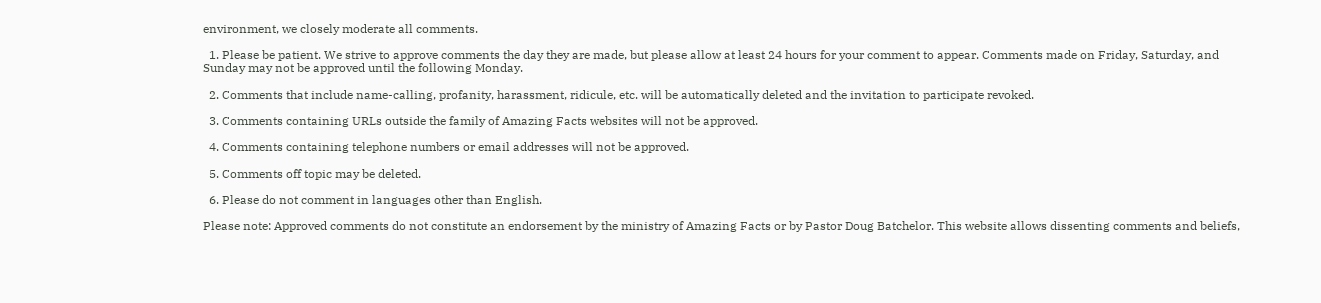environment, we closely moderate all comments.

  1. Please be patient. We strive to approve comments the day they are made, but please allow at least 24 hours for your comment to appear. Comments made on Friday, Saturday, and Sunday may not be approved until the following Monday.

  2. Comments that include name-calling, profanity, harassment, ridicule, etc. will be automatically deleted and the invitation to participate revoked.

  3. Comments containing URLs outside the family of Amazing Facts websites will not be approved.

  4. Comments containing telephone numbers or email addresses will not be approved.

  5. Comments off topic may be deleted.

  6. Please do not comment in languages other than English.

Please note: Approved comments do not constitute an endorsement by the ministry of Amazing Facts or by Pastor Doug Batchelor. This website allows dissenting comments and beliefs,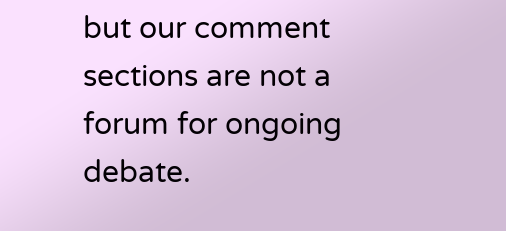but our comment sections are not a forum for ongoing debate.